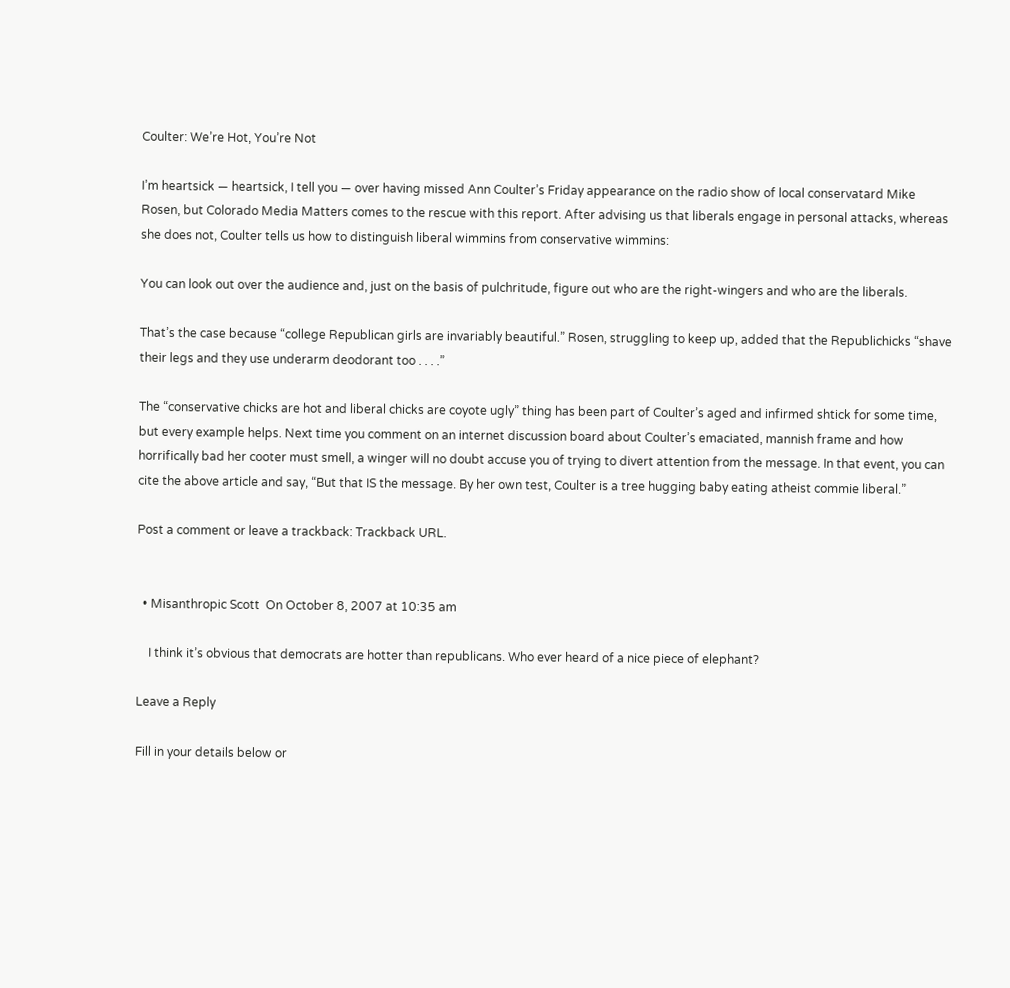Coulter: We’re Hot, You’re Not

I’m heartsick — heartsick, I tell you — over having missed Ann Coulter’s Friday appearance on the radio show of local conservatard Mike Rosen, but Colorado Media Matters comes to the rescue with this report. After advising us that liberals engage in personal attacks, whereas she does not, Coulter tells us how to distinguish liberal wimmins from conservative wimmins:

You can look out over the audience and, just on the basis of pulchritude, figure out who are the right-wingers and who are the liberals.

That’s the case because “college Republican girls are invariably beautiful.” Rosen, struggling to keep up, added that the Republichicks “shave their legs and they use underarm deodorant too . . . .”

The “conservative chicks are hot and liberal chicks are coyote ugly” thing has been part of Coulter’s aged and infirmed shtick for some time, but every example helps. Next time you comment on an internet discussion board about Coulter’s emaciated, mannish frame and how horrifically bad her cooter must smell, a winger will no doubt accuse you of trying to divert attention from the message. In that event, you can cite the above article and say, “But that IS the message. By her own test, Coulter is a tree hugging baby eating atheist commie liberal.”

Post a comment or leave a trackback: Trackback URL.


  • Misanthropic Scott  On October 8, 2007 at 10:35 am

    I think it’s obvious that democrats are hotter than republicans. Who ever heard of a nice piece of elephant?

Leave a Reply

Fill in your details below or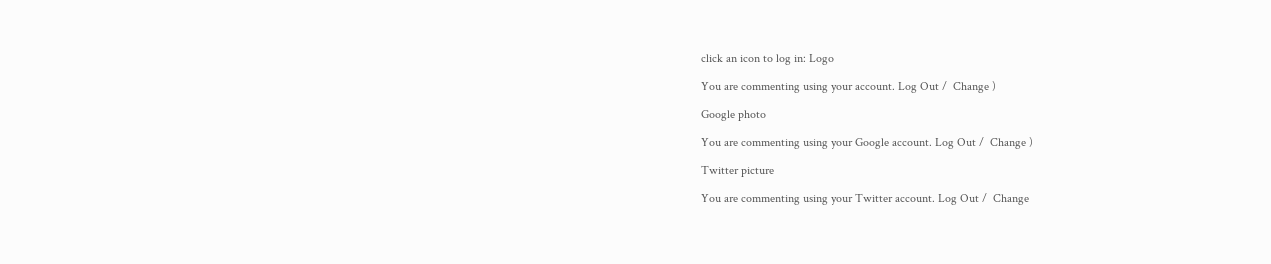click an icon to log in: Logo

You are commenting using your account. Log Out /  Change )

Google photo

You are commenting using your Google account. Log Out /  Change )

Twitter picture

You are commenting using your Twitter account. Log Out /  Change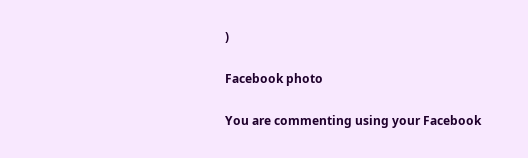)

Facebook photo

You are commenting using your Facebook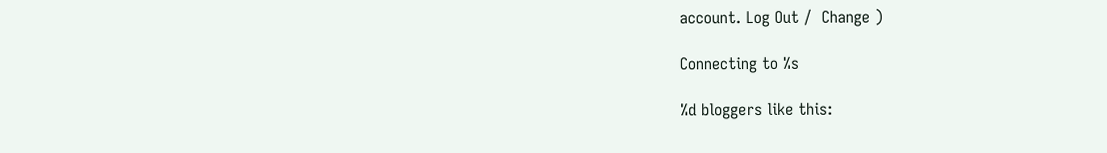account. Log Out /  Change )

Connecting to %s

%d bloggers like this: